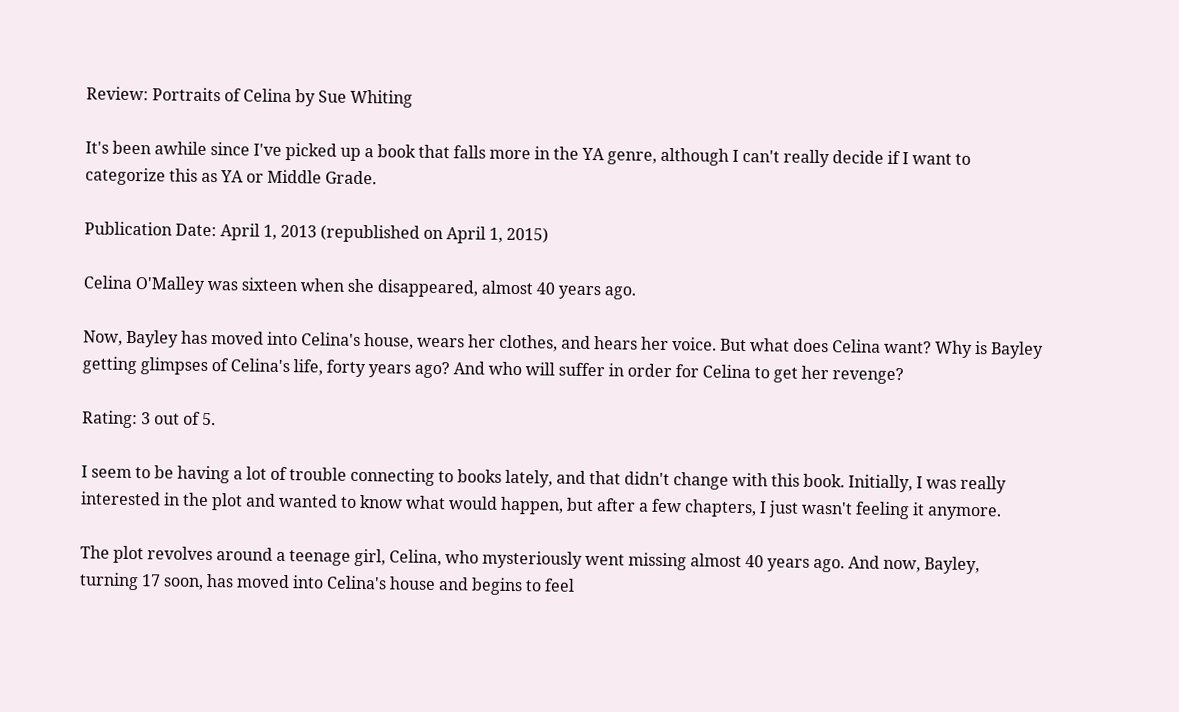Review: Portraits of Celina by Sue Whiting

It's been awhile since I've picked up a book that falls more in the YA genre, although I can't really decide if I want to categorize this as YA or Middle Grade.

Publication Date: April 1, 2013 (republished on April 1, 2015)

Celina O'Malley was sixteen when she disappeared, almost 40 years ago.

Now, Bayley has moved into Celina's house, wears her clothes, and hears her voice. But what does Celina want? Why is Bayley getting glimpses of Celina's life, forty years ago? And who will suffer in order for Celina to get her revenge?

Rating: 3 out of 5.

I seem to be having a lot of trouble connecting to books lately, and that didn't change with this book. Initially, I was really interested in the plot and wanted to know what would happen, but after a few chapters, I just wasn't feeling it anymore.

The plot revolves around a teenage girl, Celina, who mysteriously went missing almost 40 years ago. And now, Bayley, turning 17 soon, has moved into Celina's house and begins to feel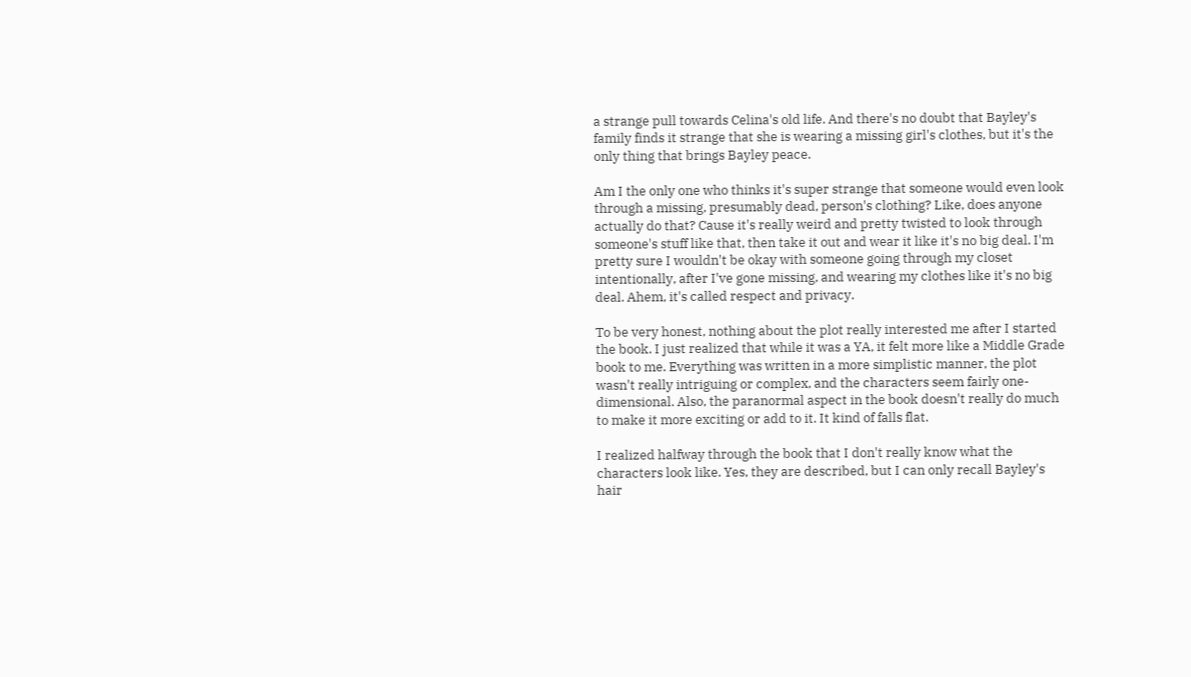a strange pull towards Celina's old life. And there's no doubt that Bayley's family finds it strange that she is wearing a missing girl's clothes, but it's the only thing that brings Bayley peace.

Am I the only one who thinks it's super strange that someone would even look through a missing, presumably dead, person's clothing? Like, does anyone actually do that? Cause it's really weird and pretty twisted to look through someone's stuff like that, then take it out and wear it like it's no big deal. I'm pretty sure I wouldn't be okay with someone going through my closet intentionally, after I've gone missing, and wearing my clothes like it's no big deal. Ahem, it's called respect and privacy.

To be very honest, nothing about the plot really interested me after I started the book. I just realized that while it was a YA, it felt more like a Middle Grade book to me. Everything was written in a more simplistic manner, the plot wasn't really intriguing or complex, and the characters seem fairly one-dimensional. Also, the paranormal aspect in the book doesn't really do much to make it more exciting or add to it. It kind of falls flat.

I realized halfway through the book that I don't really know what the characters look like. Yes, they are described, but I can only recall Bayley's hair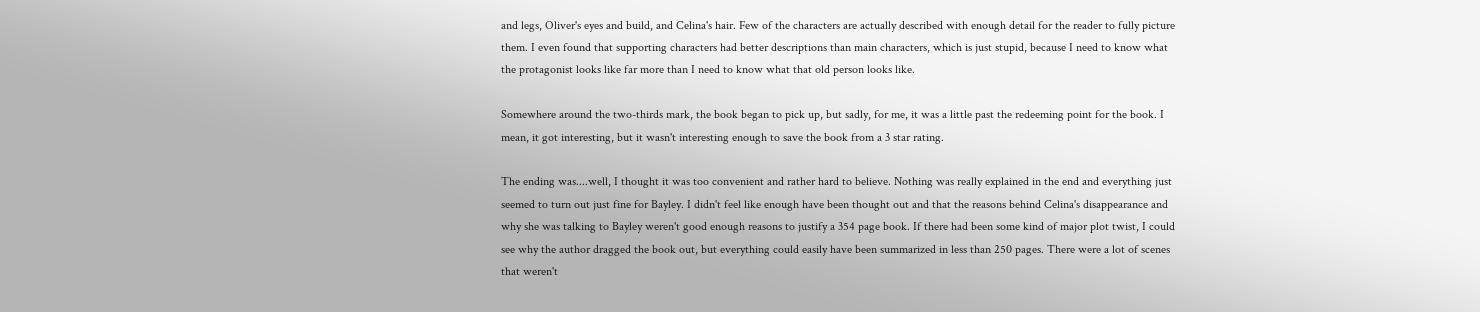and legs, Oliver's eyes and build, and Celina's hair. Few of the characters are actually described with enough detail for the reader to fully picture them. I even found that supporting characters had better descriptions than main characters, which is just stupid, because I need to know what the protagonist looks like far more than I need to know what that old person looks like.

Somewhere around the two-thirds mark, the book began to pick up, but sadly, for me, it was a little past the redeeming point for the book. I mean, it got interesting, but it wasn't interesting enough to save the book from a 3 star rating.

The ending was....well, I thought it was too convenient and rather hard to believe. Nothing was really explained in the end and everything just seemed to turn out just fine for Bayley. I didn't feel like enough have been thought out and that the reasons behind Celina's disappearance and why she was talking to Bayley weren't good enough reasons to justify a 354 page book. If there had been some kind of major plot twist, I could see why the author dragged the book out, but everything could easily have been summarized in less than 250 pages. There were a lot of scenes that weren't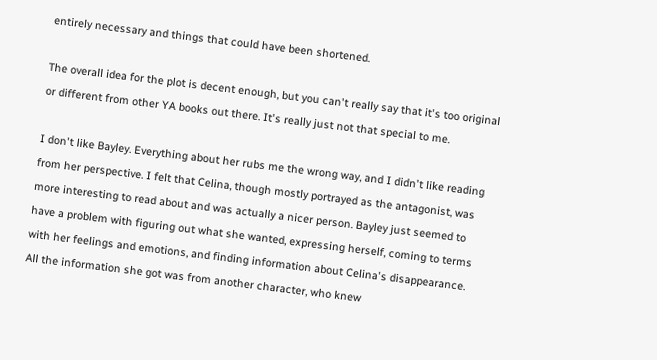entirely necessary and things that could have been shortened.

The overall idea for the plot is decent enough, but you can't really say that it's too original or different from other YA books out there. It's really just not that special to me.

I don't like Bayley. Everything about her rubs me the wrong way, and I didn't like reading from her perspective. I felt that Celina, though mostly portrayed as the antagonist, was more interesting to read about and was actually a nicer person. Bayley just seemed to have a problem with figuring out what she wanted, expressing herself, coming to terms with her feelings and emotions, and finding information about Celina's disappearance. All the information she got was from another character, who knew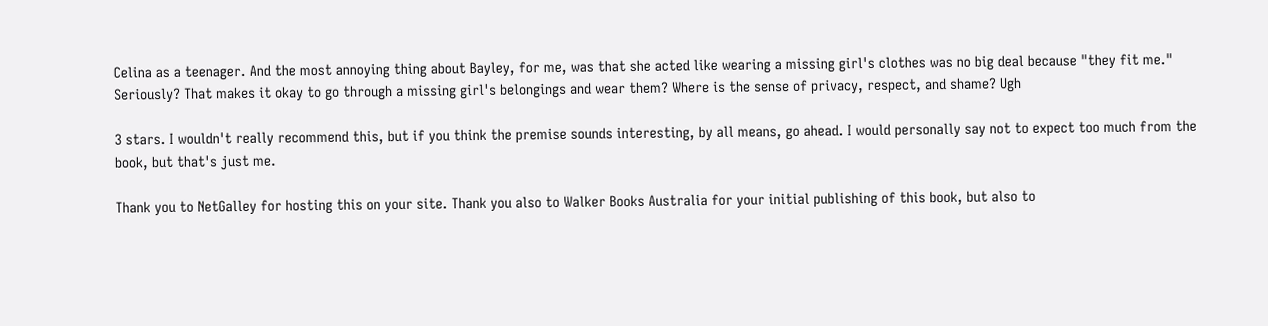Celina as a teenager. And the most annoying thing about Bayley, for me, was that she acted like wearing a missing girl's clothes was no big deal because "they fit me." Seriously? That makes it okay to go through a missing girl's belongings and wear them? Where is the sense of privacy, respect, and shame? Ugh

3 stars. I wouldn't really recommend this, but if you think the premise sounds interesting, by all means, go ahead. I would personally say not to expect too much from the book, but that's just me.

Thank you to NetGalley for hosting this on your site. Thank you also to Walker Books Australia for your initial publishing of this book, but also to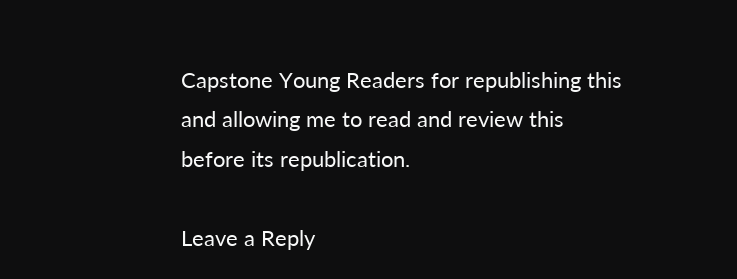Capstone Young Readers for republishing this and allowing me to read and review this before its republication.

Leave a Reply